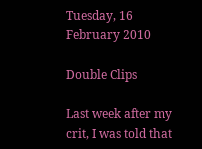Tuesday, 16 February 2010

Double Clips

Last week after my crit, I was told that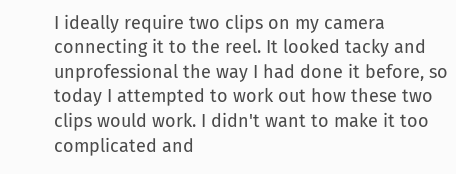I ideally require two clips on my camera connecting it to the reel. It looked tacky and unprofessional the way I had done it before, so today I attempted to work out how these two clips would work. I didn't want to make it too complicated and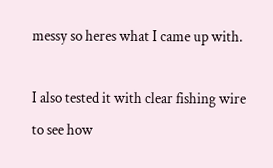messy so heres what I came up with.

I also tested it with clear fishing wire to see how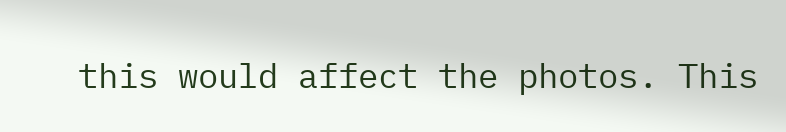this would affect the photos. This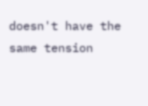doesn't have the same tension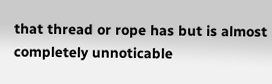that thread or rope has but is almost completely unnoticable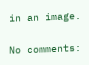in an image.

No comments: